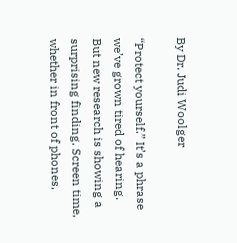By Dr. Judi Woolger

“Protect yourself.” It’s a phrase we’ve grown tired of hearing. But new research is showing a surprising finding. Screen time, whether in front of phones,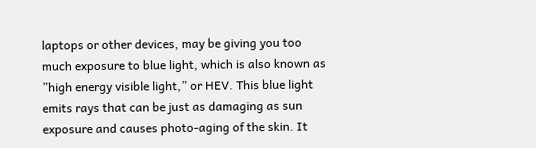laptops or other devices, may be giving you too much exposure to blue light, which is also known as ”high energy visible light,” or HEV. This blue light emits rays that can be just as damaging as sun exposure and causes photo-aging of the skin. It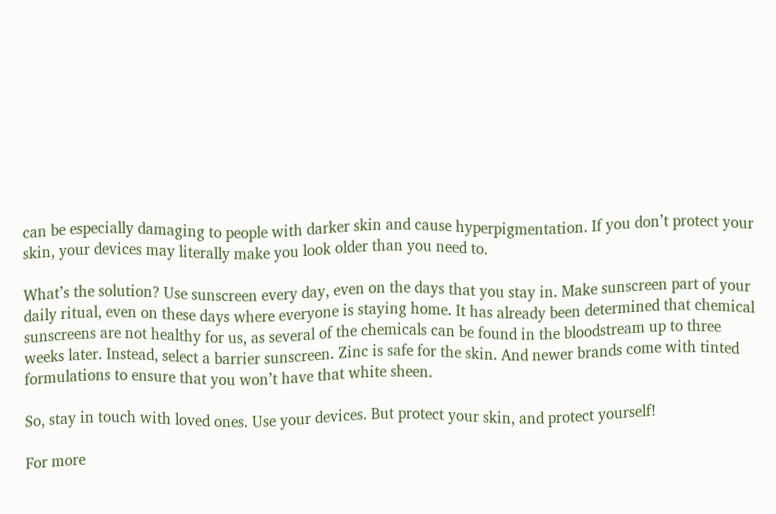can be especially damaging to people with darker skin and cause hyperpigmentation. If you don’t protect your skin, your devices may literally make you look older than you need to.

What’s the solution? Use sunscreen every day, even on the days that you stay in. Make sunscreen part of your daily ritual, even on these days where everyone is staying home. It has already been determined that chemical sunscreens are not healthy for us, as several of the chemicals can be found in the bloodstream up to three weeks later. Instead, select a barrier sunscreen. Zinc is safe for the skin. And newer brands come with tinted formulations to ensure that you won’t have that white sheen.

So, stay in touch with loved ones. Use your devices. But protect your skin, and protect yourself!

For more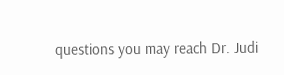questions you may reach Dr. Judi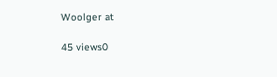Woolger at

45 views0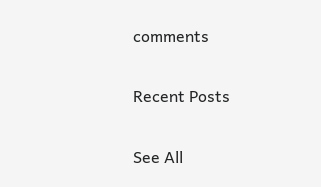comments

Recent Posts

See All